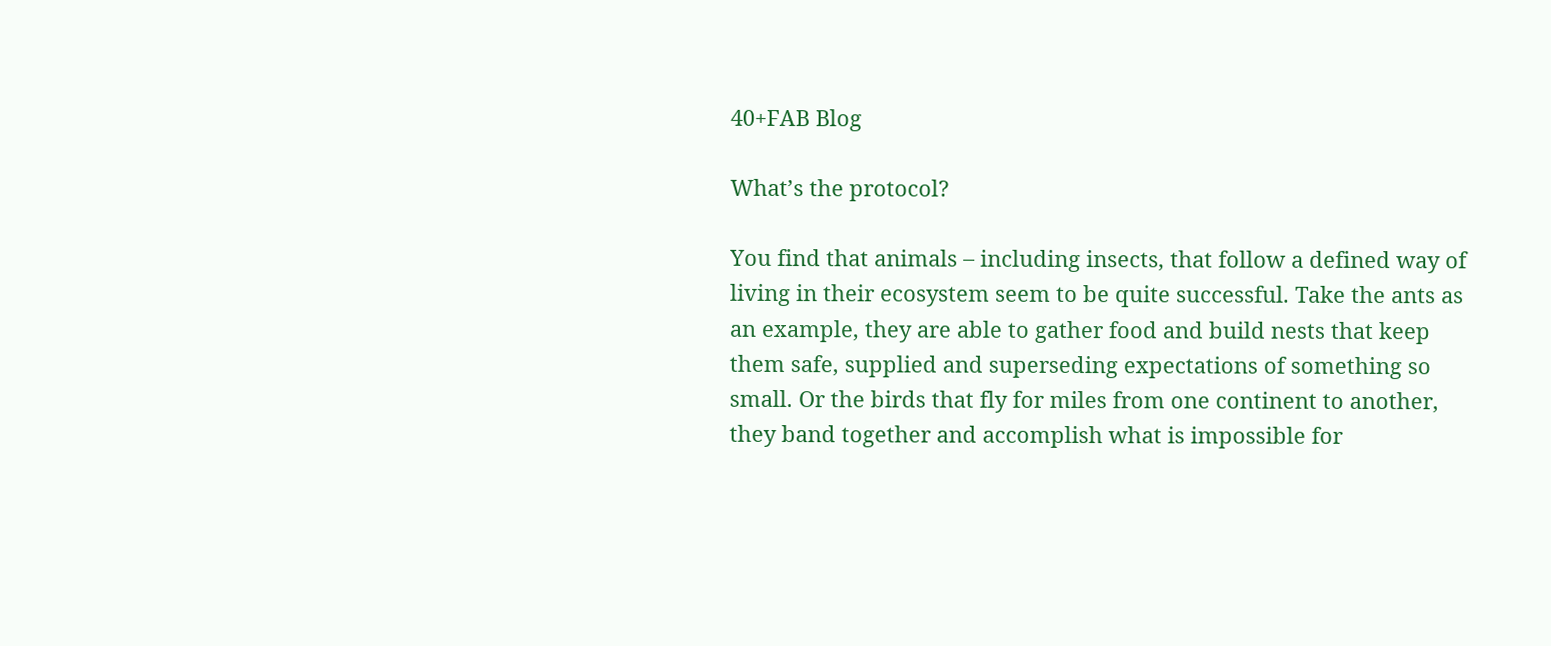40+FAB Blog

What’s the protocol?

You find that animals – including insects, that follow a defined way of living in their ecosystem seem to be quite successful. Take the ants as an example, they are able to gather food and build nests that keep them safe, supplied and superseding expectations of something so small. Or the birds that fly for miles from one continent to another, they band together and accomplish what is impossible for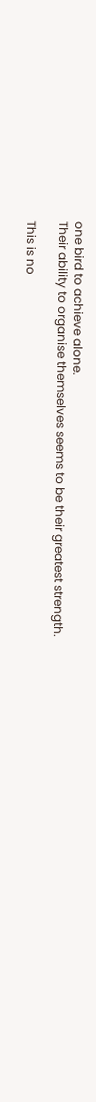one bird to achieve alone.
Their ability to organise themselves seems to be their greatest strength.

This is no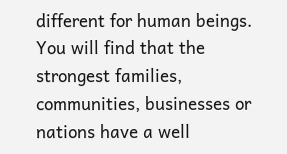different for human beings. You will find that the strongest families, communities, businesses or nations have a well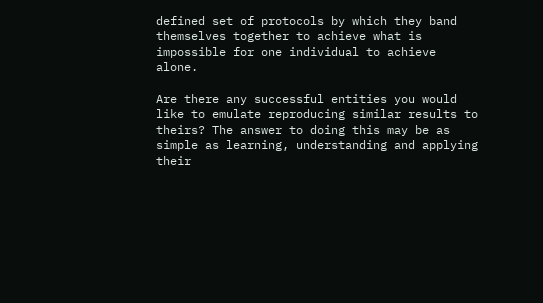defined set of protocols by which they band themselves together to achieve what is impossible for one individual to achieve alone.

Are there any successful entities you would like to emulate reproducing similar results to theirs? The answer to doing this may be as simple as learning, understanding and applying their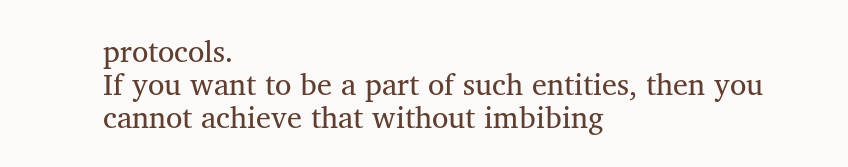protocols.
If you want to be a part of such entities, then you cannot achieve that without imbibing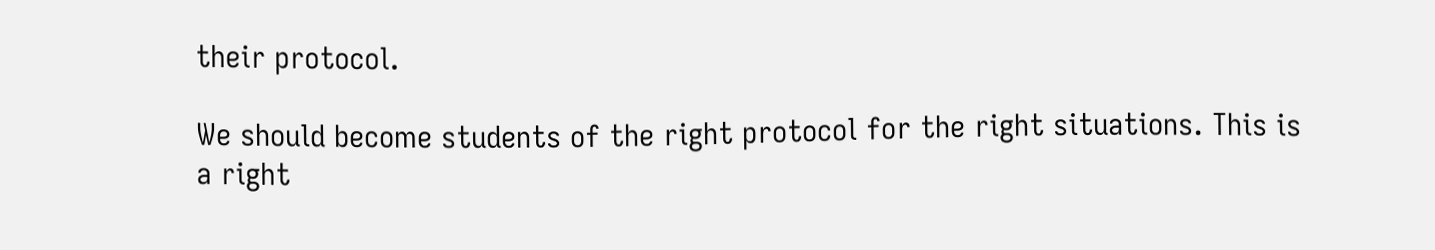their protocol.

We should become students of the right protocol for the right situations. This is a right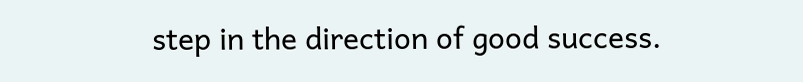step in the direction of good success.